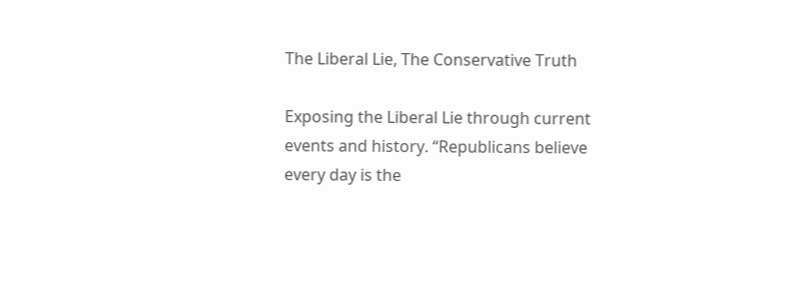The Liberal Lie, The Conservative Truth

Exposing the Liberal Lie through current events and history. “Republicans believe every day is the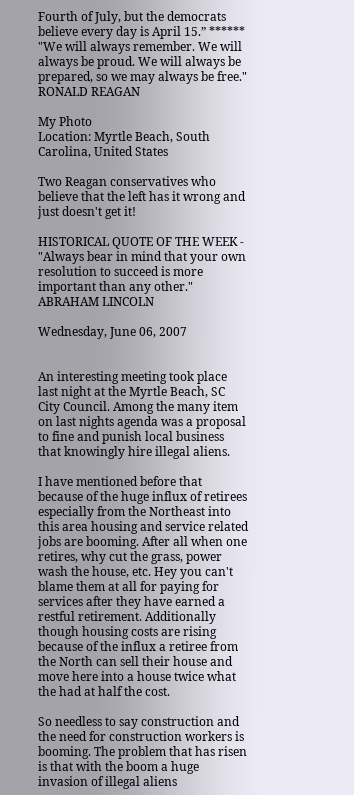Fourth of July, but the democrats believe every day is April 15.” ****** "We will always remember. We will always be proud. We will always be prepared, so we may always be free." RONALD REAGAN

My Photo
Location: Myrtle Beach, South Carolina, United States

Two Reagan conservatives who believe that the left has it wrong and just doesn't get it!

HISTORICAL QUOTE OF THE WEEK - "Always bear in mind that your own resolution to succeed is more important than any other." ABRAHAM LINCOLN

Wednesday, June 06, 2007


An interesting meeting took place last night at the Myrtle Beach, SC City Council. Among the many item on last nights agenda was a proposal to fine and punish local business that knowingly hire illegal aliens.

I have mentioned before that because of the huge influx of retirees especially from the Northeast into this area housing and service related jobs are booming. After all when one retires, why cut the grass, power wash the house, etc. Hey you can't blame them at all for paying for services after they have earned a restful retirement. Additionally though housing costs are rising because of the influx a retiree from the North can sell their house and move here into a house twice what the had at half the cost.

So needless to say construction and the need for construction workers is booming. The problem that has risen is that with the boom a huge invasion of illegal aliens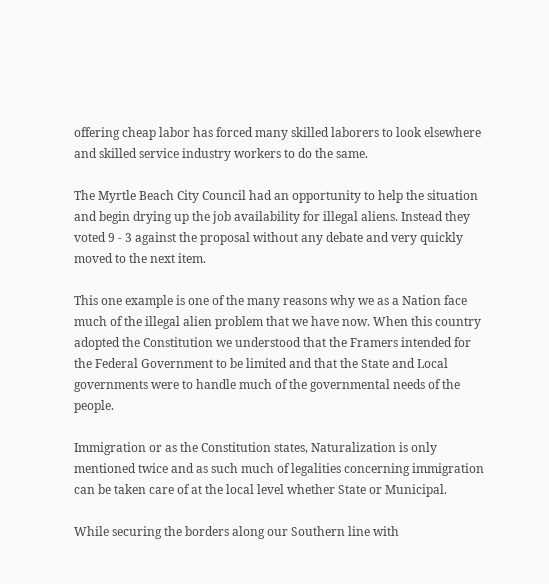offering cheap labor has forced many skilled laborers to look elsewhere and skilled service industry workers to do the same.

The Myrtle Beach City Council had an opportunity to help the situation and begin drying up the job availability for illegal aliens. Instead they voted 9 - 3 against the proposal without any debate and very quickly moved to the next item.

This one example is one of the many reasons why we as a Nation face much of the illegal alien problem that we have now. When this country adopted the Constitution we understood that the Framers intended for the Federal Government to be limited and that the State and Local governments were to handle much of the governmental needs of the people.

Immigration or as the Constitution states, Naturalization is only mentioned twice and as such much of legalities concerning immigration can be taken care of at the local level whether State or Municipal.

While securing the borders along our Southern line with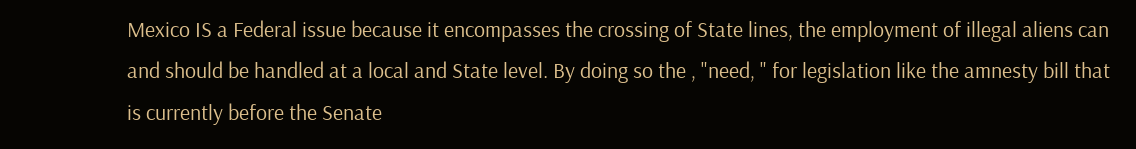Mexico IS a Federal issue because it encompasses the crossing of State lines, the employment of illegal aliens can and should be handled at a local and State level. By doing so the , "need, " for legislation like the amnesty bill that is currently before the Senate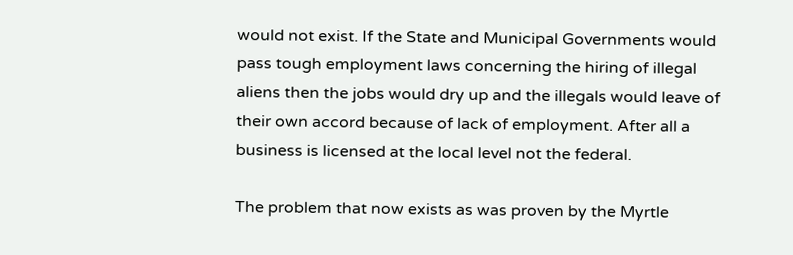would not exist. If the State and Municipal Governments would pass tough employment laws concerning the hiring of illegal aliens then the jobs would dry up and the illegals would leave of their own accord because of lack of employment. After all a business is licensed at the local level not the federal.

The problem that now exists as was proven by the Myrtle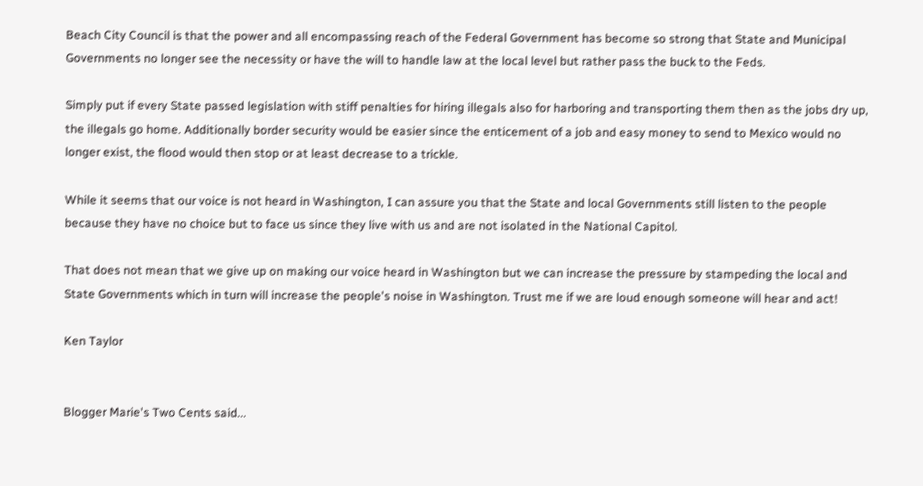Beach City Council is that the power and all encompassing reach of the Federal Government has become so strong that State and Municipal Governments no longer see the necessity or have the will to handle law at the local level but rather pass the buck to the Feds.

Simply put if every State passed legislation with stiff penalties for hiring illegals also for harboring and transporting them then as the jobs dry up, the illegals go home. Additionally border security would be easier since the enticement of a job and easy money to send to Mexico would no longer exist, the flood would then stop or at least decrease to a trickle.

While it seems that our voice is not heard in Washington, I can assure you that the State and local Governments still listen to the people because they have no choice but to face us since they live with us and are not isolated in the National Capitol.

That does not mean that we give up on making our voice heard in Washington but we can increase the pressure by stampeding the local and State Governments which in turn will increase the people's noise in Washington. Trust me if we are loud enough someone will hear and act!

Ken Taylor


Blogger Marie's Two Cents said...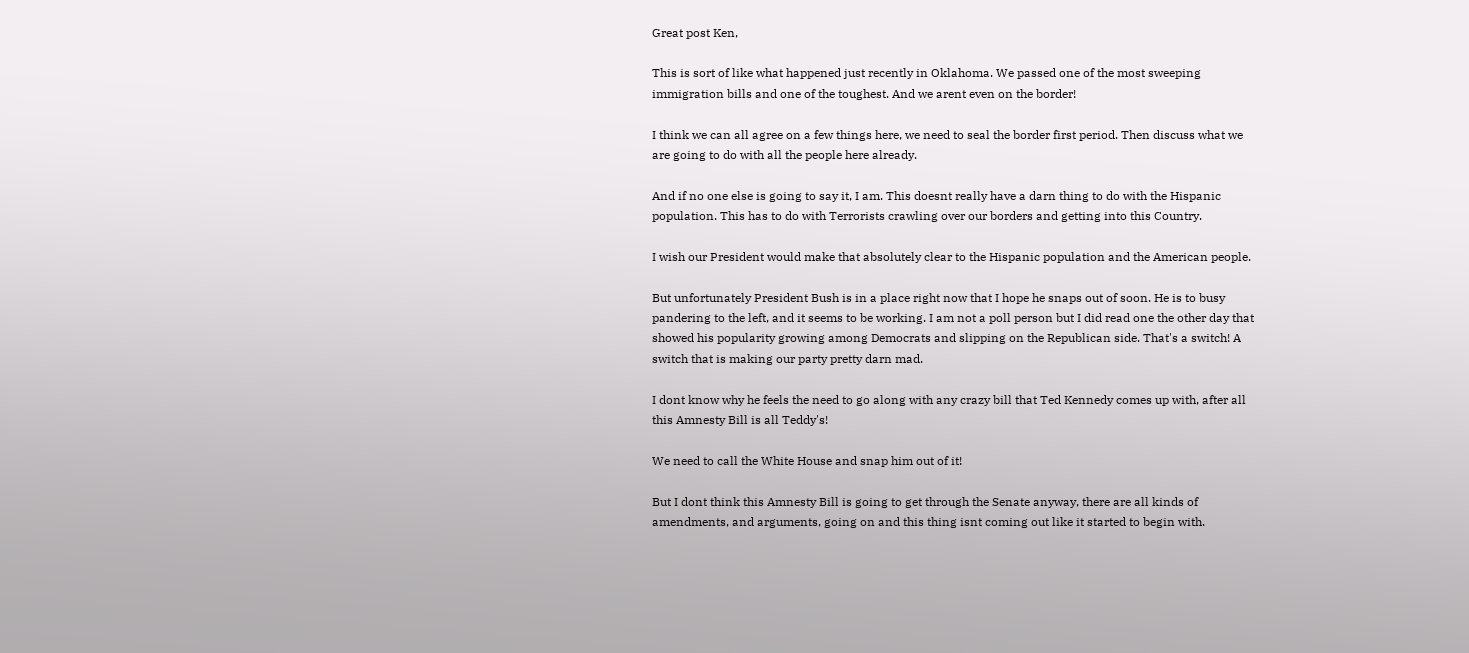Great post Ken,

This is sort of like what happened just recently in Oklahoma. We passed one of the most sweeping immigration bills and one of the toughest. And we arent even on the border!

I think we can all agree on a few things here, we need to seal the border first period. Then discuss what we are going to do with all the people here already.

And if no one else is going to say it, I am. This doesnt really have a darn thing to do with the Hispanic population. This has to do with Terrorists crawling over our borders and getting into this Country.

I wish our President would make that absolutely clear to the Hispanic population and the American people.

But unfortunately President Bush is in a place right now that I hope he snaps out of soon. He is to busy pandering to the left, and it seems to be working. I am not a poll person but I did read one the other day that showed his popularity growing among Democrats and slipping on the Republican side. That's a switch! A switch that is making our party pretty darn mad.

I dont know why he feels the need to go along with any crazy bill that Ted Kennedy comes up with, after all this Amnesty Bill is all Teddy's!

We need to call the White House and snap him out of it!

But I dont think this Amnesty Bill is going to get through the Senate anyway, there are all kinds of amendments, and arguments, going on and this thing isnt coming out like it started to begin with.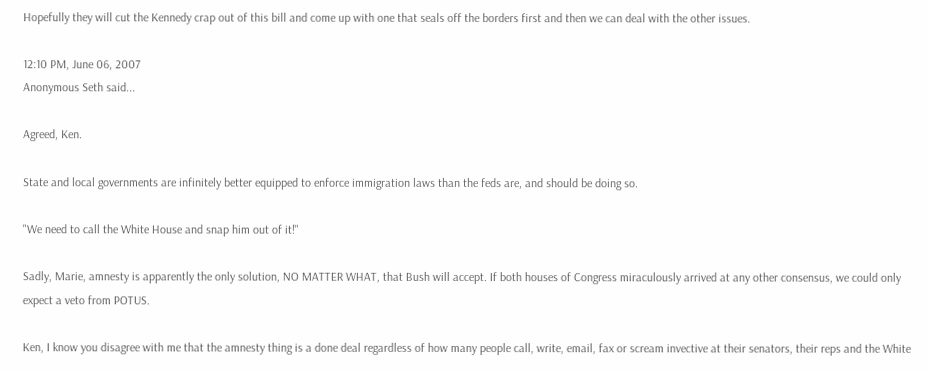Hopefully they will cut the Kennedy crap out of this bill and come up with one that seals off the borders first and then we can deal with the other issues.

12:10 PM, June 06, 2007
Anonymous Seth said...

Agreed, Ken.

State and local governments are infinitely better equipped to enforce immigration laws than the feds are, and should be doing so.

"We need to call the White House and snap him out of it!"

Sadly, Marie, amnesty is apparently the only solution, NO MATTER WHAT, that Bush will accept. If both houses of Congress miraculously arrived at any other consensus, we could only expect a veto from POTUS.

Ken, I know you disagree with me that the amnesty thing is a done deal regardless of how many people call, write, email, fax or scream invective at their senators, their reps and the White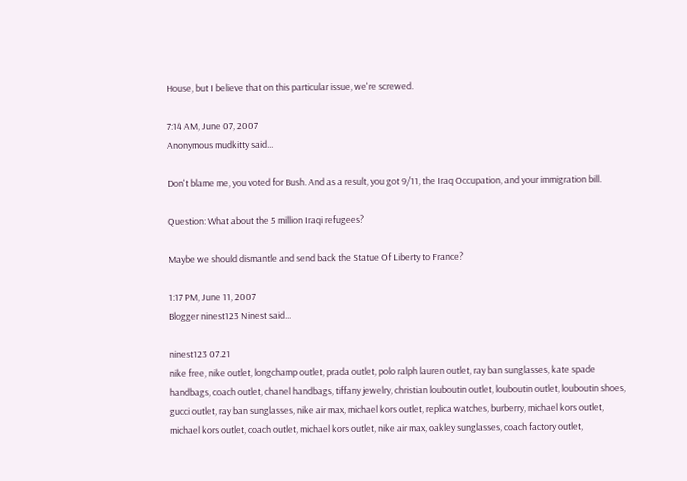House, but I believe that on this particular issue, we're screwed.

7:14 AM, June 07, 2007
Anonymous mudkitty said...

Don't blame me, you voted for Bush. And as a result, you got 9/11, the Iraq Occupation, and your immigration bill.

Question: What about the 5 million Iraqi refugees?

Maybe we should dismantle and send back the Statue Of Liberty to France?

1:17 PM, June 11, 2007
Blogger ninest123 Ninest said...

ninest123 07.21
nike free, nike outlet, longchamp outlet, prada outlet, polo ralph lauren outlet, ray ban sunglasses, kate spade handbags, coach outlet, chanel handbags, tiffany jewelry, christian louboutin outlet, louboutin outlet, louboutin shoes, gucci outlet, ray ban sunglasses, nike air max, michael kors outlet, replica watches, burberry, michael kors outlet, michael kors outlet, coach outlet, michael kors outlet, nike air max, oakley sunglasses, coach factory outlet,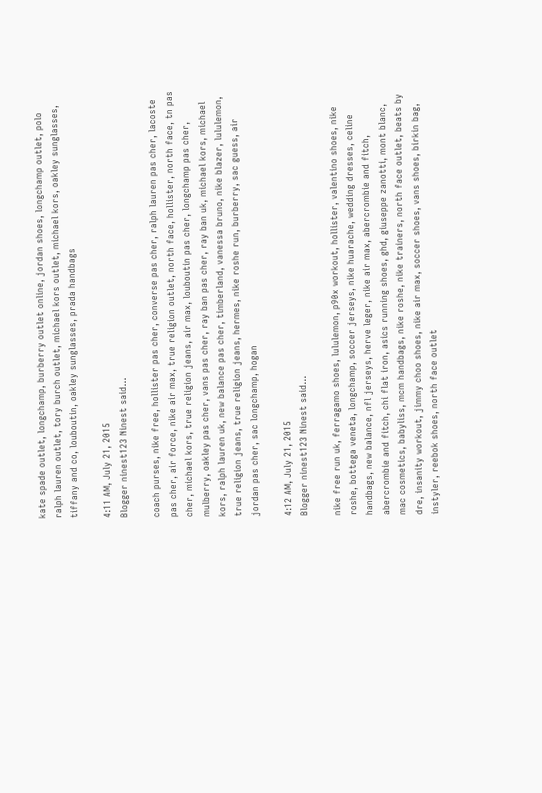kate spade outlet, longchamp, burberry outlet online, jordan shoes, longchamp outlet, polo ralph lauren outlet, tory burch outlet, michael kors outlet, michael kors, oakley sunglasses, tiffany and co, louboutin, oakley sunglasses, prada handbags

4:11 AM, July 21, 2015
Blogger ninest123 Ninest said...

coach purses, nike free, hollister pas cher, converse pas cher, ralph lauren pas cher, lacoste pas cher, air force, nike air max, true religion outlet, north face, hollister, north face, tn pas cher, michael kors, true religion jeans, air max, louboutin pas cher, longchamp pas cher, mulberry, oakley pas cher, vans pas cher, ray ban pas cher, ray ban uk, michael kors, michael kors, ralph lauren uk, new balance pas cher, timberland, vanessa bruno, nike blazer, lululemon, true religion jeans, true religion jeans, hermes, nike roshe run, burberry, sac guess, air jordan pas cher, sac longchamp, hogan

4:12 AM, July 21, 2015
Blogger ninest123 Ninest said...

nike free run uk, ferragamo shoes, lululemon, p90x workout, hollister, valentino shoes, nike roshe, bottega veneta, longchamp, soccer jerseys, nike huarache, wedding dresses, celine handbags, new balance, nfl jerseys, herve leger, nike air max, abercrombie and fitch, abercrombie and fitch, chi flat iron, asics running shoes, ghd, giuseppe zanotti, mont blanc, mac cosmetics, babyliss, mcm handbags, nike roshe, nike trainers, north face outlet, beats by dre, insanity workout, jimmy choo shoes, nike air max, soccer shoes, vans shoes, birkin bag, instyler, reebok shoes, north face outlet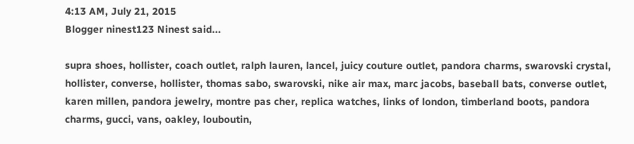4:13 AM, July 21, 2015
Blogger ninest123 Ninest said...

supra shoes, hollister, coach outlet, ralph lauren, lancel, juicy couture outlet, pandora charms, swarovski crystal, hollister, converse, hollister, thomas sabo, swarovski, nike air max, marc jacobs, baseball bats, converse outlet, karen millen, pandora jewelry, montre pas cher, replica watches, links of london, timberland boots, pandora charms, gucci, vans, oakley, louboutin,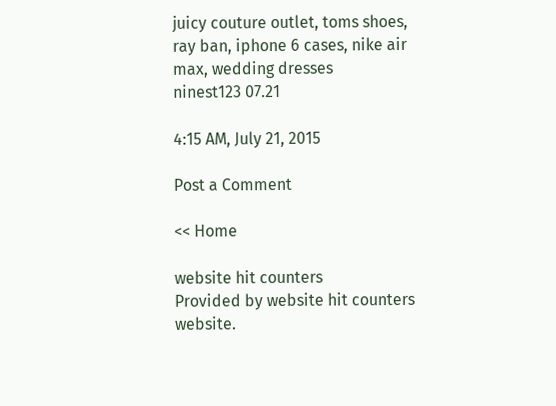juicy couture outlet, toms shoes, ray ban, iphone 6 cases, nike air max, wedding dresses
ninest123 07.21

4:15 AM, July 21, 2015

Post a Comment

<< Home

website hit counters
Provided by website hit counters website.